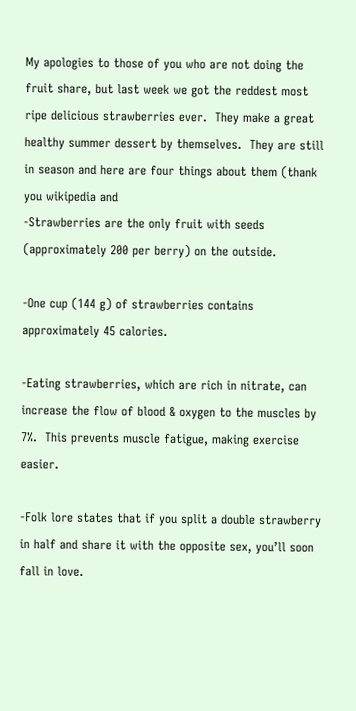My apologies to those of you who are not doing the fruit share, but last week we got the reddest most ripe delicious strawberries ever.  They make a great healthy summer dessert by themselves.  They are still in season and here are four things about them (thank you wikipedia and
-Strawberries are the only fruit with seeds (approximately 200 per berry) on the outside.

-One cup (144 g) of strawberries contains approximately 45 calories.

-Eating strawberries, which are rich in nitrate, can increase the flow of blood & oxygen to the muscles by 7%.  This prevents muscle fatigue, making exercise easier.

-Folk lore states that if you split a double strawberry in half and share it with the opposite sex, you’ll soon fall in love.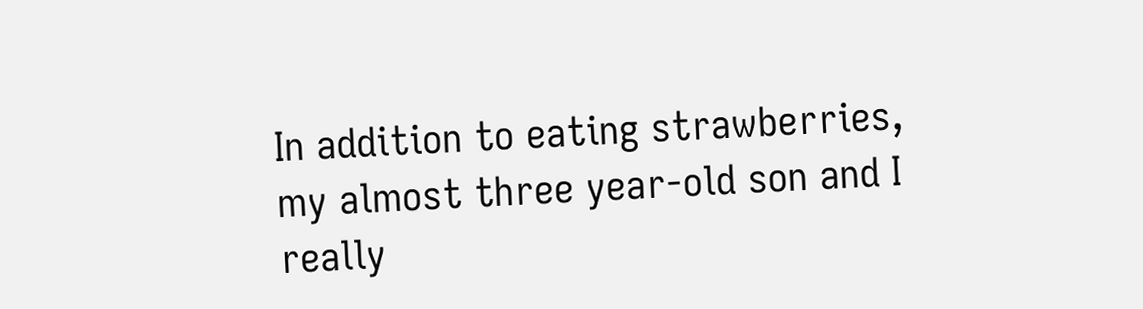In addition to eating strawberries, my almost three year-old son and I really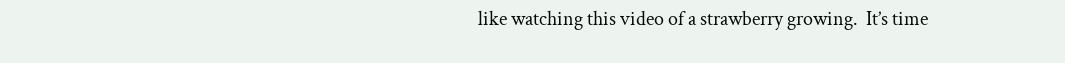like watching this video of a strawberry growing.  It’s time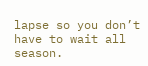lapse so you don’t have to wait all season.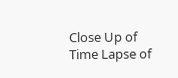Close Up of Time Lapse of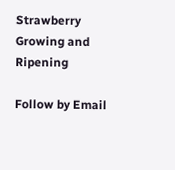Strawberry Growing and Ripening

Follow by Email